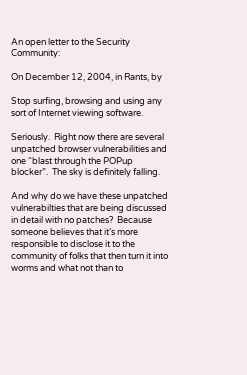An open letter to the Security Community:

On December 12, 2004, in Rants, by

Stop surfing, browsing and using any sort of Internet viewing software.

Seriously.  Right now there are several unpatched browser vulnerabilities and one “blast through the POPup blocker”.  The sky is definitely falling.

And why do we have these unpatched vulnerabilties that are being discussed in detail with no patches?  Because someone believes that it’s more responsible to disclose it to the community of folks that then turn it into worms and what not than to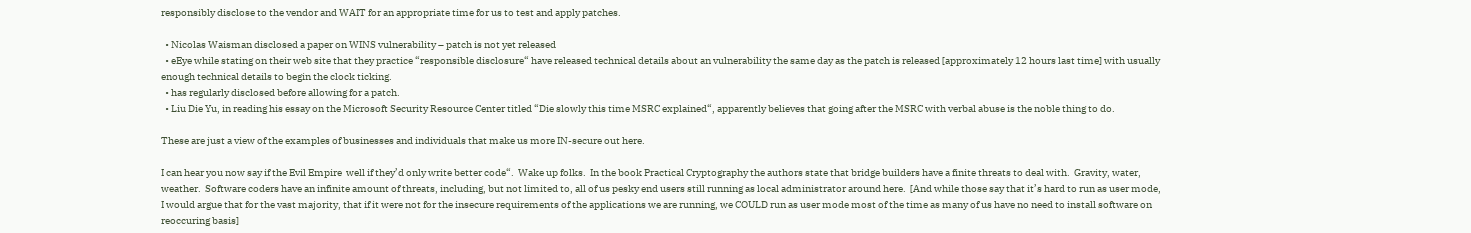responsibly disclose to the vendor and WAIT for an appropriate time for us to test and apply patches.

  • Nicolas Waisman disclosed a paper on WINS vulnerability – patch is not yet released
  • eEye while stating on their web site that they practice “responsible disclosure“ have released technical details about an vulnerability the same day as the patch is released [approximately 12 hours last time] with usually enough technical details to begin the clock ticking.
  • has regularly disclosed before allowing for a patch.
  • Liu Die Yu, in reading his essay on the Microsoft Security Resource Center titled “Die slowly this time MSRC explained“, apparently believes that going after the MSRC with verbal abuse is the noble thing to do.

These are just a view of the examples of businesses and individuals that make us more IN-secure out here.

I can hear you now say if the Evil Empire  well if they’d only write better code“.  Wake up folks.  In the book Practical Cryptography the authors state that bridge builders have a finite threats to deal with.  Gravity, water, weather.  Software coders have an infinite amount of threats, including, but not limited to, all of us pesky end users still running as local administrator around here.  [And while those say that it’s hard to run as user mode, I would argue that for the vast majority, that if it were not for the insecure requirements of the applications we are running, we COULD run as user mode most of the time as many of us have no need to install software on reoccuring basis]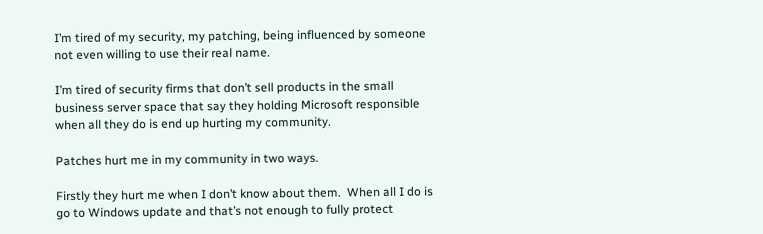I’m tired of my security, my patching, being influenced by someone not even willing to use their real name.

I’m tired of security firms that don’t sell products in the small business server space that say they holding Microsoft responsible when all they do is end up hurting my community.

Patches hurt me in my community in two ways.

Firstly they hurt me when I don’t know about them.  When all I do is go to Windows update and that’s not enough to fully protect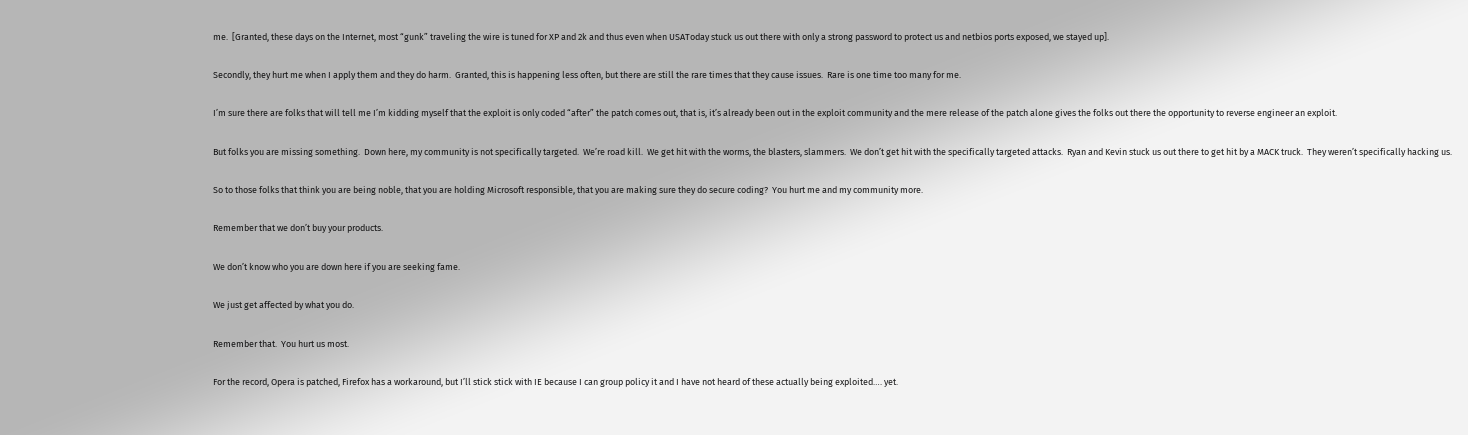me.  [Granted, these days on the Internet, most “gunk” traveling the wire is tuned for XP and 2k and thus even when USAToday stuck us out there with only a strong password to protect us and netbios ports exposed, we stayed up].

Secondly, they hurt me when I apply them and they do harm.  Granted, this is happening less often, but there are still the rare times that they cause issues.  Rare is one time too many for me.

I’m sure there are folks that will tell me I’m kidding myself that the exploit is only coded “after” the patch comes out, that is, it’s already been out in the exploit community and the mere release of the patch alone gives the folks out there the opportunity to reverse engineer an exploit.

But folks you are missing something.  Down here, my community is not specifically targeted.  We’re road kill.  We get hit with the worms, the blasters, slammers.  We don’t get hit with the specifically targeted attacks.  Ryan and Kevin stuck us out there to get hit by a MACK truck.  They weren’t specifically hacking us.

So to those folks that think you are being noble, that you are holding Microsoft responsible, that you are making sure they do secure coding?  You hurt me and my community more.

Remember that we don’t buy your products.

We don’t know who you are down here if you are seeking fame.

We just get affected by what you do.

Remember that.  You hurt us most.

For the record, Opera is patched, Firefox has a workaround, but I’ll stick stick with IE because I can group policy it and I have not heard of these actually being exploited…. yet.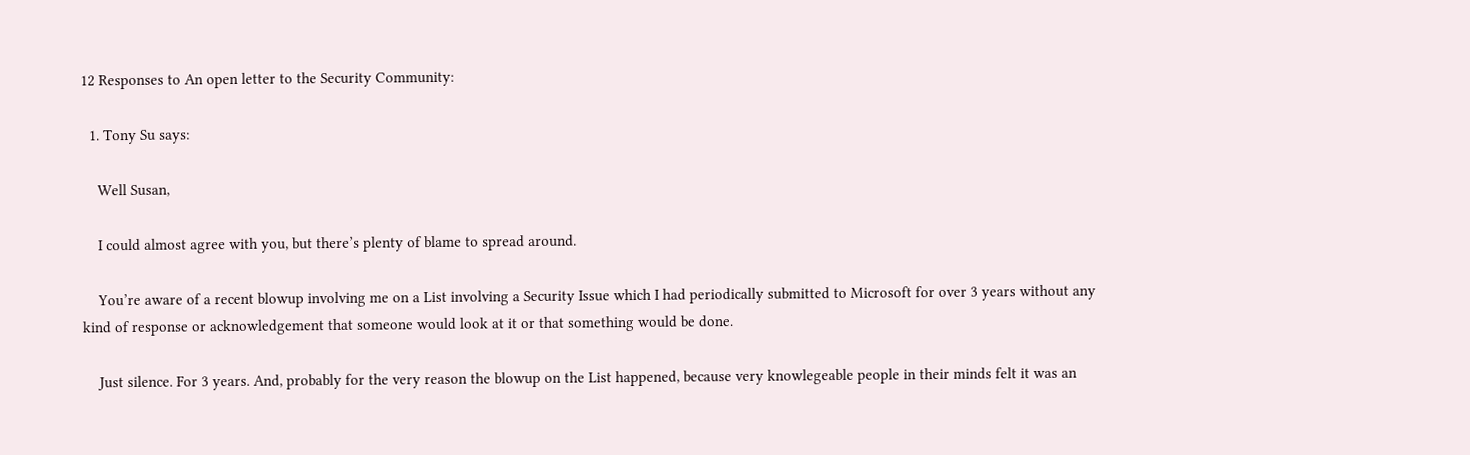12 Responses to An open letter to the Security Community:

  1. Tony Su says:

    Well Susan,

    I could almost agree with you, but there’s plenty of blame to spread around.

    You’re aware of a recent blowup involving me on a List involving a Security Issue which I had periodically submitted to Microsoft for over 3 years without any kind of response or acknowledgement that someone would look at it or that something would be done.

    Just silence. For 3 years. And, probably for the very reason the blowup on the List happened, because very knowlegeable people in their minds felt it was an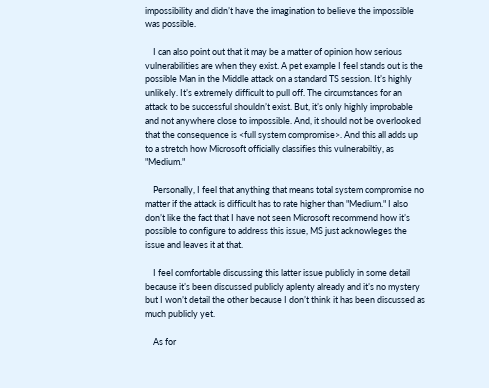impossibility and didn’t have the imagination to believe the impossible was possible.

    I can also point out that it may be a matter of opinion how serious vulnerabilities are when they exist. A pet example I feel stands out is the possible Man in the Middle attack on a standard TS session. It’s highly unlikely. It’s extremely difficult to pull off. The circumstances for an attack to be successful shouldn’t exist. But, it’s only highly improbable and not anywhere close to impossible. And, it should not be overlooked that the consequence is <full system compromise>. And this all adds up to a stretch how Microsoft officially classifies this vulnerabiltiy, as "Medium."

    Personally, I feel that anything that means total system compromise no matter if the attack is difficult has to rate higher than "Medium." I also don’t like the fact that I have not seen Microsoft recommend how it’s possible to configure to address this issue, MS just acknowleges the issue and leaves it at that.

    I feel comfortable discussing this latter issue publicly in some detail because it’s been discussed publicly aplenty already and it’s no mystery but I won’t detail the other because I don’t think it has been discussed as much publicly yet.

    As for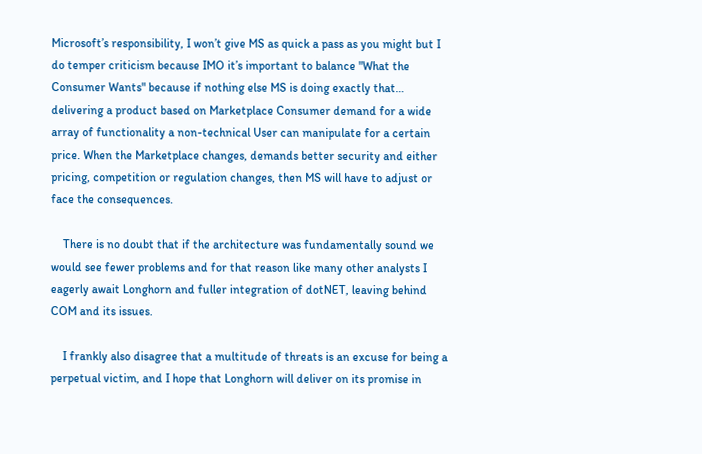Microsoft’s responsibility, I won’t give MS as quick a pass as you might but I do temper criticism because IMO it’s important to balance "What the Consumer Wants" because if nothing else MS is doing exactly that… delivering a product based on Marketplace Consumer demand for a wide array of functionality a non-technical User can manipulate for a certain price. When the Marketplace changes, demands better security and either pricing, competition or regulation changes, then MS will have to adjust or face the consequences.

    There is no doubt that if the architecture was fundamentally sound we would see fewer problems and for that reason like many other analysts I eagerly await Longhorn and fuller integration of dotNET, leaving behind COM and its issues.

    I frankly also disagree that a multitude of threats is an excuse for being a perpetual victim, and I hope that Longhorn will deliver on its promise in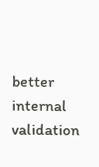better internal validation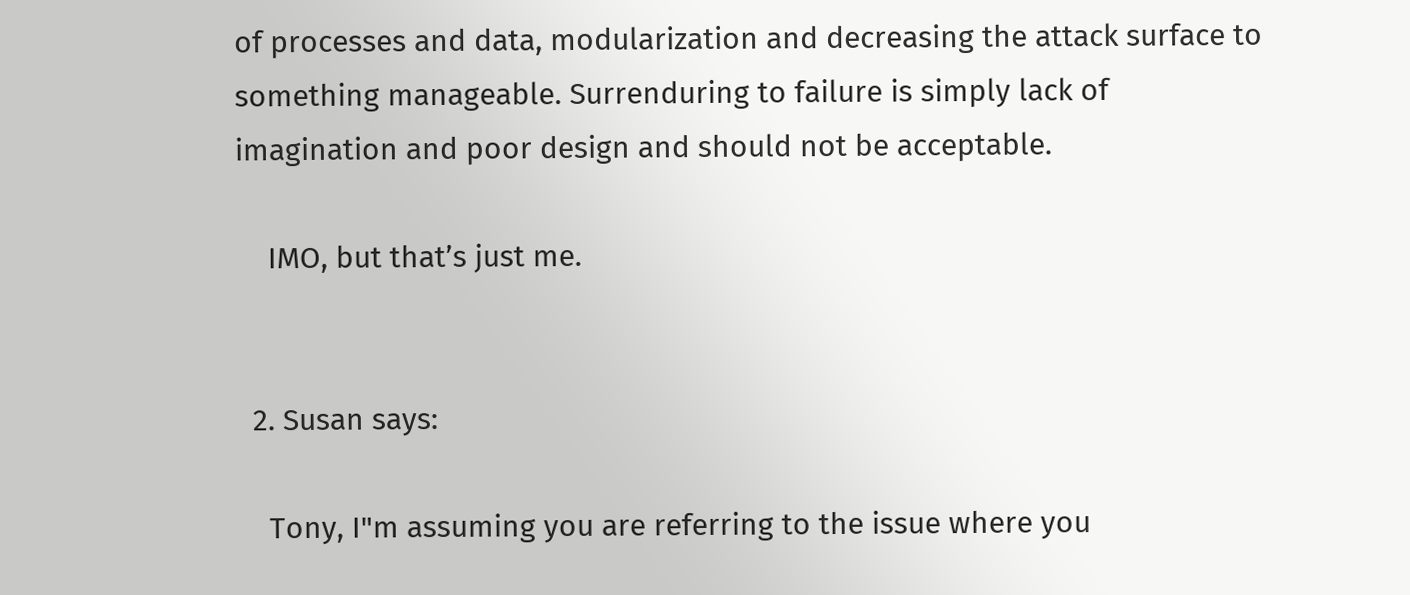of processes and data, modularization and decreasing the attack surface to something manageable. Surrenduring to failure is simply lack of imagination and poor design and should not be acceptable.

    IMO, but that’s just me.


  2. Susan says:

    Tony, I"m assuming you are referring to the issue where you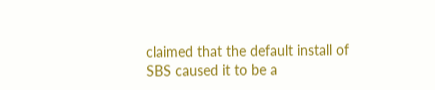claimed that the default install of SBS caused it to be a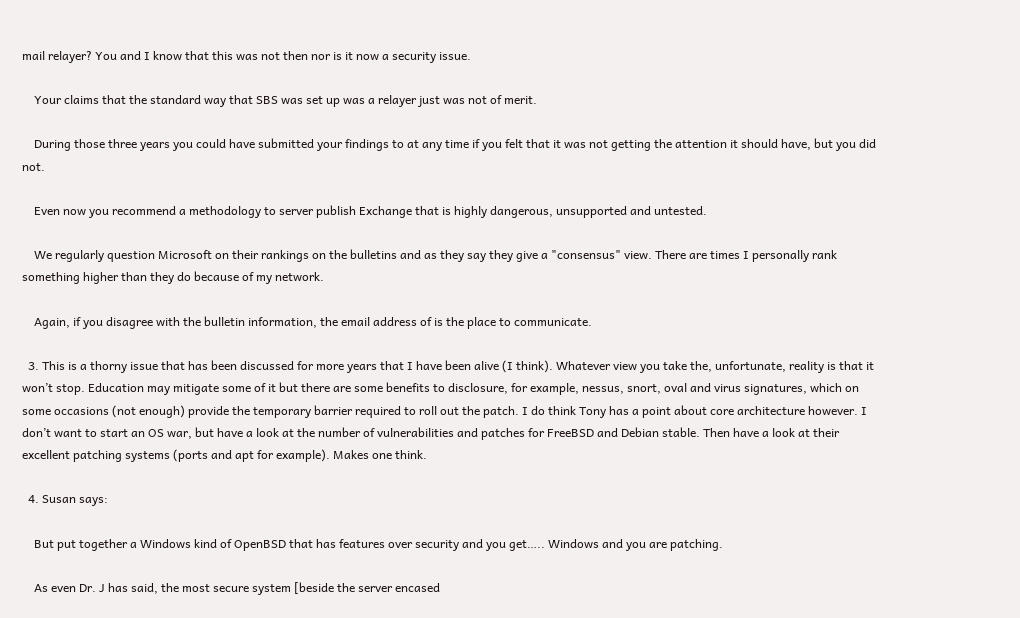mail relayer? You and I know that this was not then nor is it now a security issue.

    Your claims that the standard way that SBS was set up was a relayer just was not of merit.

    During those three years you could have submitted your findings to at any time if you felt that it was not getting the attention it should have, but you did not.

    Even now you recommend a methodology to server publish Exchange that is highly dangerous, unsupported and untested.

    We regularly question Microsoft on their rankings on the bulletins and as they say they give a "consensus" view. There are times I personally rank something higher than they do because of my network.

    Again, if you disagree with the bulletin information, the email address of is the place to communicate.

  3. This is a thorny issue that has been discussed for more years that I have been alive (I think). Whatever view you take the, unfortunate, reality is that it won’t stop. Education may mitigate some of it but there are some benefits to disclosure, for example, nessus, snort, oval and virus signatures, which on some occasions (not enough) provide the temporary barrier required to roll out the patch. I do think Tony has a point about core architecture however. I don’t want to start an OS war, but have a look at the number of vulnerabilities and patches for FreeBSD and Debian stable. Then have a look at their excellent patching systems (ports and apt for example). Makes one think.

  4. Susan says:

    But put together a Windows kind of OpenBSD that has features over security and you get….. Windows and you are patching.

    As even Dr. J has said, the most secure system [beside the server encased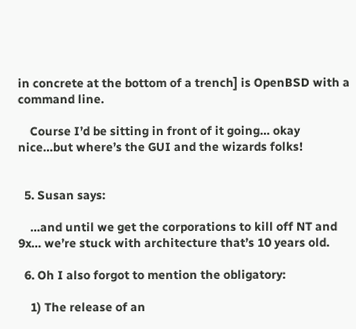in concrete at the bottom of a trench] is OpenBSD with a command line.

    Course I’d be sitting in front of it going… okay nice…but where’s the GUI and the wizards folks!


  5. Susan says:

    …and until we get the corporations to kill off NT and 9x… we’re stuck with architecture that’s 10 years old.

  6. Oh I also forgot to mention the obligatory:

    1) The release of an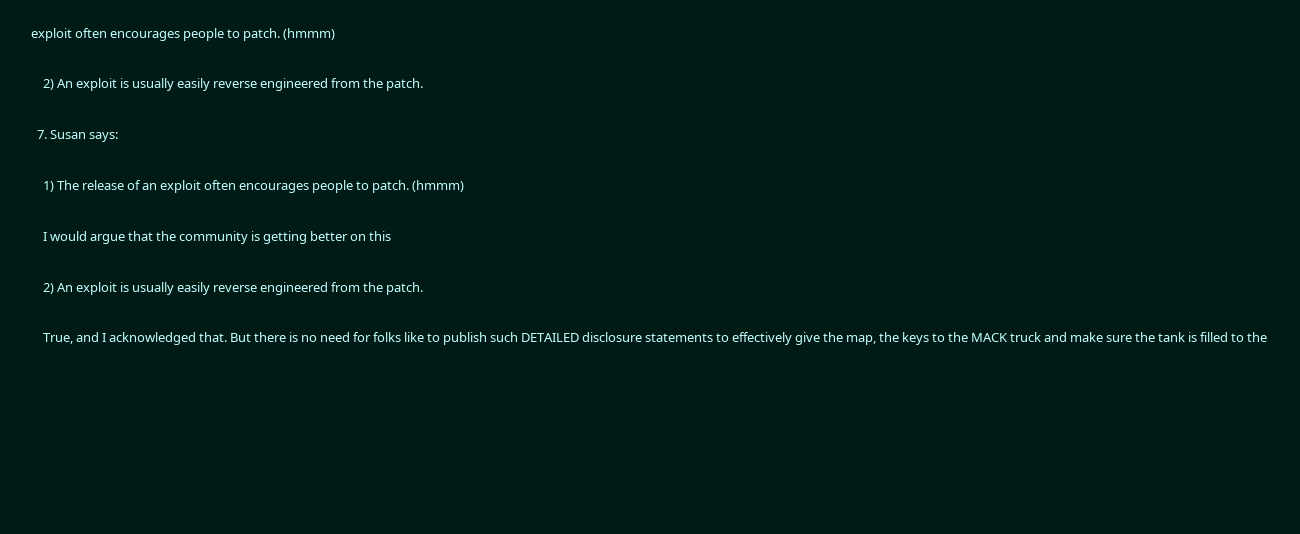exploit often encourages people to patch. (hmmm)

    2) An exploit is usually easily reverse engineered from the patch.

  7. Susan says:

    1) The release of an exploit often encourages people to patch. (hmmm)

    I would argue that the community is getting better on this

    2) An exploit is usually easily reverse engineered from the patch.

    True, and I acknowledged that. But there is no need for folks like to publish such DETAILED disclosure statements to effectively give the map, the keys to the MACK truck and make sure the tank is filled to the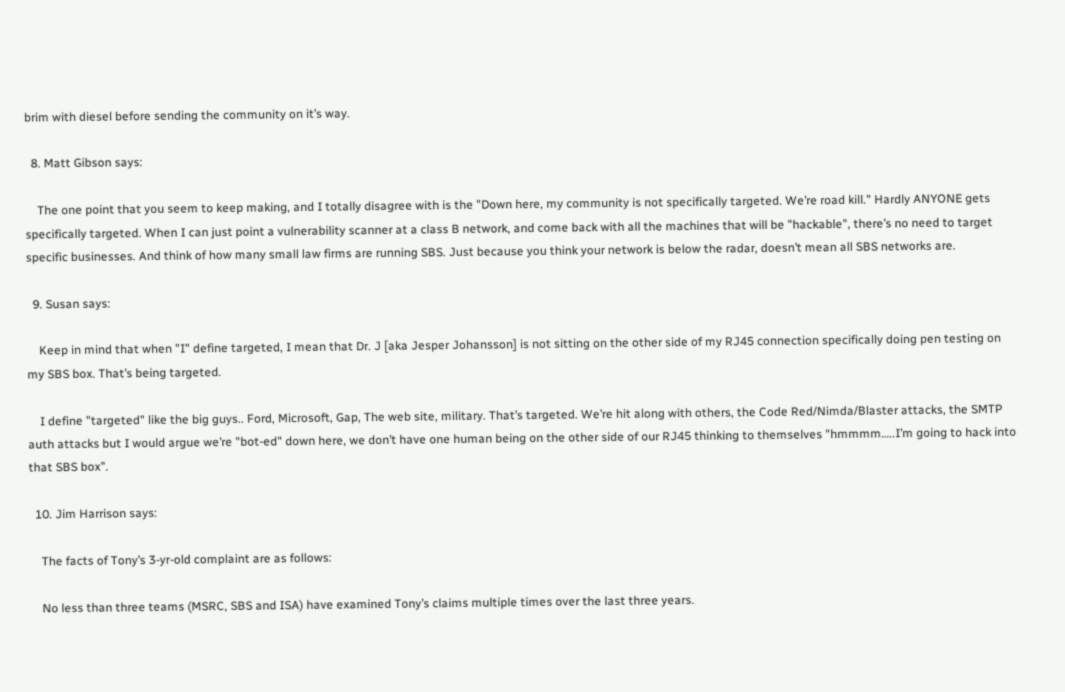brim with diesel before sending the community on it’s way.

  8. Matt Gibson says:

    The one point that you seem to keep making, and I totally disagree with is the "Down here, my community is not specifically targeted. We’re road kill." Hardly ANYONE gets specifically targeted. When I can just point a vulnerability scanner at a class B network, and come back with all the machines that will be "hackable", there’s no need to target specific businesses. And think of how many small law firms are running SBS. Just because you think your network is below the radar, doesn’t mean all SBS networks are.

  9. Susan says:

    Keep in mind that when "I" define targeted, I mean that Dr. J [aka Jesper Johansson] is not sitting on the other side of my RJ45 connection specifically doing pen testing on my SBS box. That’s being targeted.

    I define "targeted" like the big guys.. Ford, Microsoft, Gap, The web site, military. That’s targeted. We’re hit along with others, the Code Red/Nimda/Blaster attacks, the SMTP auth attacks but I would argue we’re "bot-ed" down here, we don’t have one human being on the other side of our RJ45 thinking to themselves "hmmmm…..I’m going to hack into that SBS box".

  10. Jim Harrison says:

    The facts of Tony’s 3-yr-old complaint are as follows:

    No less than three teams (MSRC, SBS and ISA) have examined Tony’s claims multiple times over the last three years.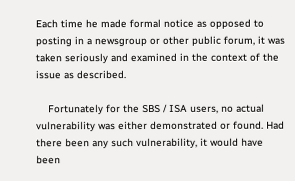Each time he made formal notice as opposed to posting in a newsgroup or other public forum, it was taken seriously and examined in the context of the issue as described.

    Fortunately for the SBS / ISA users, no actual vulnerability was either demonstrated or found. Had there been any such vulnerability, it would have been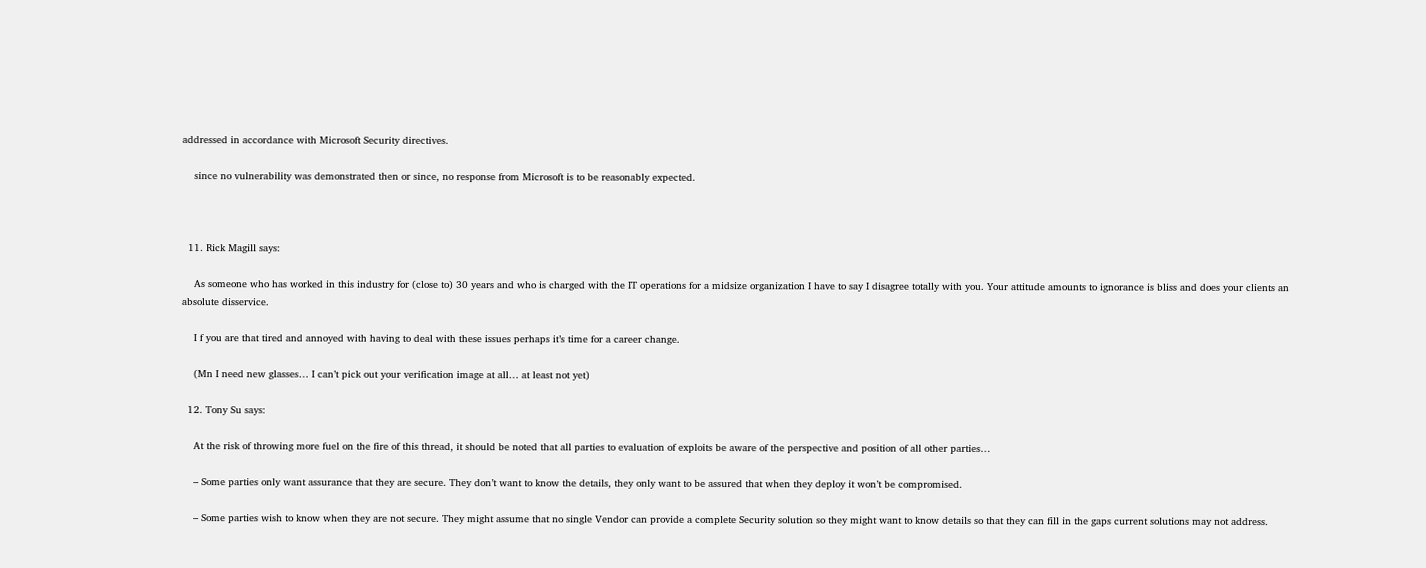addressed in accordance with Microsoft Security directives.

    since no vulnerability was demonstrated then or since, no response from Microsoft is to be reasonably expected.



  11. Rick Magill says:

    As someone who has worked in this industry for (close to) 30 years and who is charged with the IT operations for a midsize organization I have to say I disagree totally with you. Your attitude amounts to ignorance is bliss and does your clients an absolute disservice.

    I f you are that tired and annoyed with having to deal with these issues perhaps it’s time for a career change.

    (Mn I need new glasses… I can’t pick out your verification image at all… at least not yet)

  12. Tony Su says:

    At the risk of throwing more fuel on the fire of this thread, it should be noted that all parties to evaluation of exploits be aware of the perspective and position of all other parties…

    – Some parties only want assurance that they are secure. They don’t want to know the details, they only want to be assured that when they deploy it won’t be compromised.

    – Some parties wish to know when they are not secure. They might assume that no single Vendor can provide a complete Security solution so they might want to know details so that they can fill in the gaps current solutions may not address.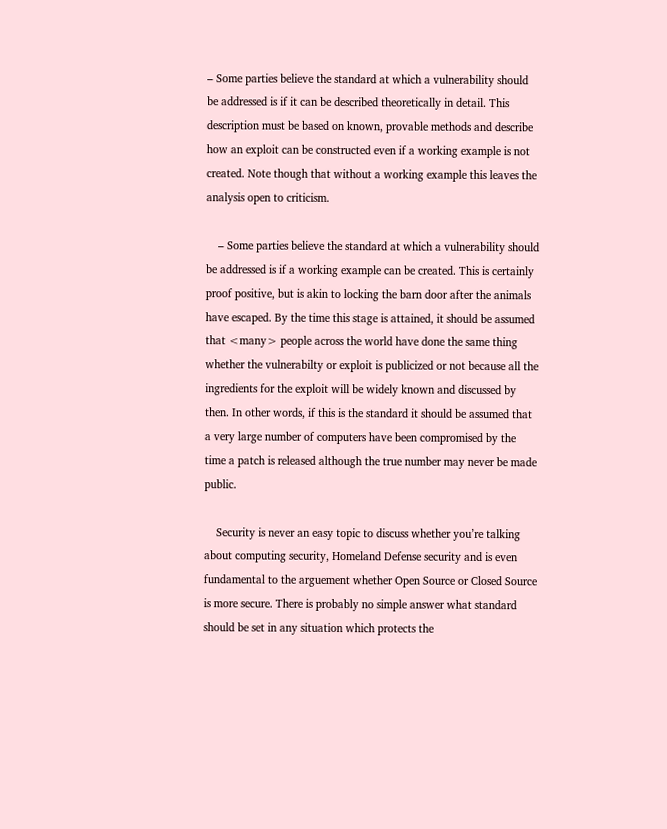– Some parties believe the standard at which a vulnerability should be addressed is if it can be described theoretically in detail. This description must be based on known, provable methods and describe how an exploit can be constructed even if a working example is not created. Note though that without a working example this leaves the analysis open to criticism.

    – Some parties believe the standard at which a vulnerability should be addressed is if a working example can be created. This is certainly proof positive, but is akin to locking the barn door after the animals have escaped. By the time this stage is attained, it should be assumed that <many> people across the world have done the same thing whether the vulnerabilty or exploit is publicized or not because all the ingredients for the exploit will be widely known and discussed by then. In other words, if this is the standard it should be assumed that a very large number of computers have been compromised by the time a patch is released although the true number may never be made public.

    Security is never an easy topic to discuss whether you’re talking about computing security, Homeland Defense security and is even fundamental to the arguement whether Open Source or Closed Source is more secure. There is probably no simple answer what standard should be set in any situation which protects the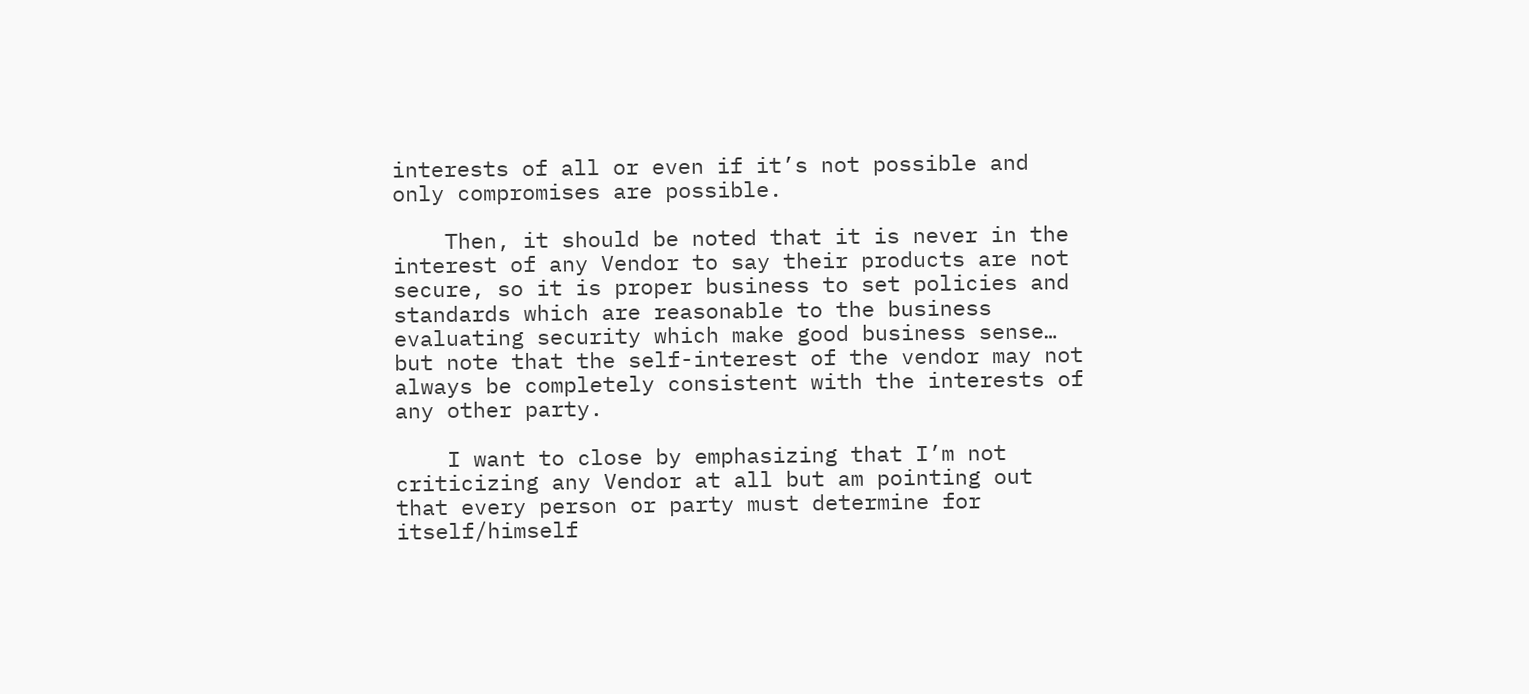interests of all or even if it’s not possible and only compromises are possible.

    Then, it should be noted that it is never in the interest of any Vendor to say their products are not secure, so it is proper business to set policies and standards which are reasonable to the business evaluating security which make good business sense… but note that the self-interest of the vendor may not always be completely consistent with the interests of any other party.

    I want to close by emphasizing that I’m not criticizing any Vendor at all but am pointing out that every person or party must determine for itself/himself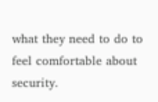what they need to do to feel comfortable about security.